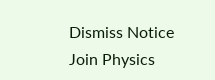Dismiss Notice
Join Physics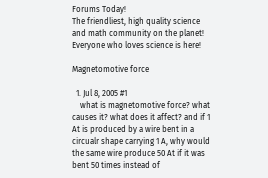Forums Today!
The friendliest, high quality science and math community on the planet! Everyone who loves science is here!

Magnetomotive force

  1. Jul 8, 2005 #1
    what is magnetomotive force? what causes it? what does it affect? and if 1 At is produced by a wire bent in a circualr shape carrying 1 A, why would the same wire produce 50 At if it was bent 50 times instead of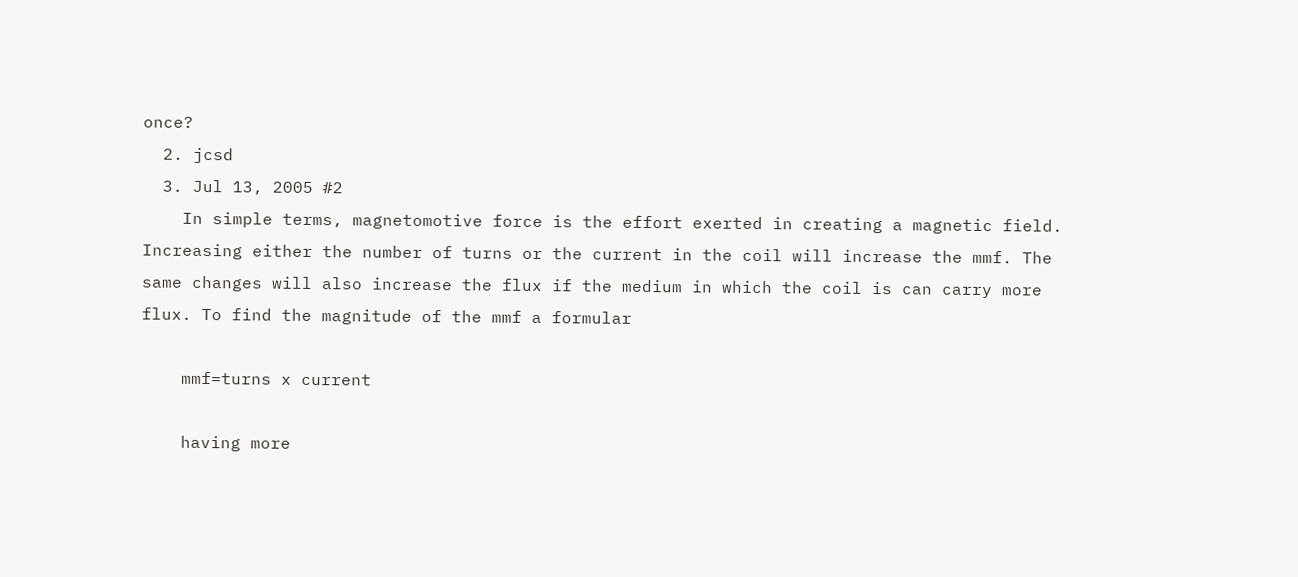once?
  2. jcsd
  3. Jul 13, 2005 #2
    In simple terms, magnetomotive force is the effort exerted in creating a magnetic field. Increasing either the number of turns or the current in the coil will increase the mmf. The same changes will also increase the flux if the medium in which the coil is can carry more flux. To find the magnitude of the mmf a formular

    mmf=turns x current

    having more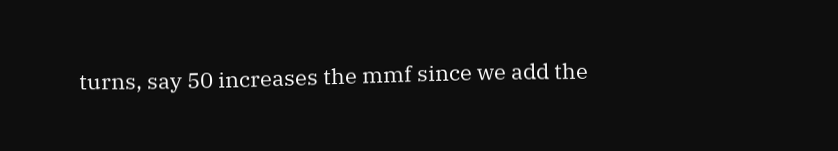turns, say 50 increases the mmf since we add the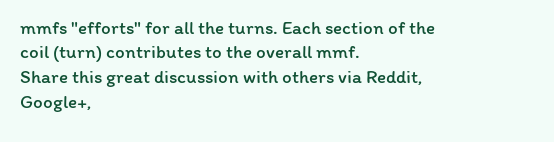mmfs "efforts" for all the turns. Each section of the coil (turn) contributes to the overall mmf.
Share this great discussion with others via Reddit, Google+,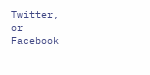Twitter, or Facebook